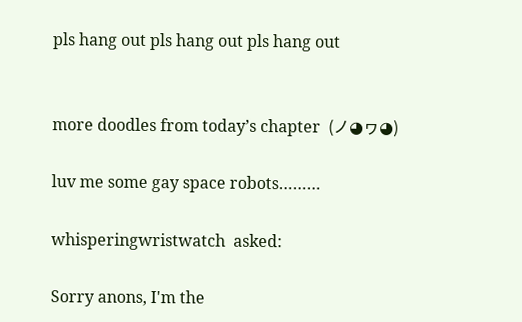pls hang out pls hang out pls hang out


more doodles from today’s chapter  (ノ◕ヮ◕)

luv me some gay space robots………

whisperingwristwatch  asked:

Sorry anons, I'm the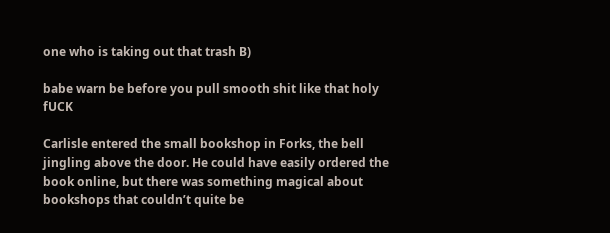one who is taking out that trash B)

babe warn be before you pull smooth shit like that holy fUCK

Carlisle entered the small bookshop in Forks, the bell jingling above the door. He could have easily ordered the book online, but there was something magical about bookshops that couldn’t quite be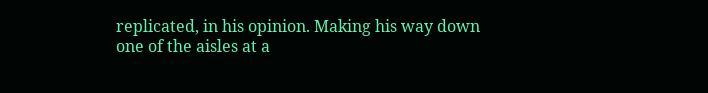replicated, in his opinion. Making his way down one of the aisles at a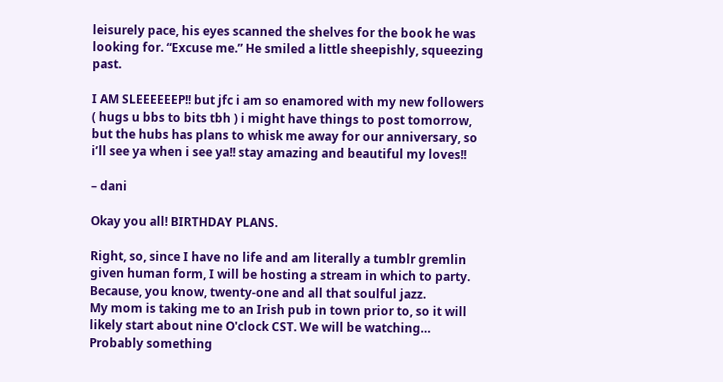leisurely pace, his eyes scanned the shelves for the book he was looking for. “Excuse me.” He smiled a little sheepishly, squeezing past.

I AM SLEEEEEEP!! but jfc i am so enamored with my new followers ( hugs u bbs to bits tbh ) i might have things to post tomorrow, but the hubs has plans to whisk me away for our anniversary, so i’ll see ya when i see ya!! stay amazing and beautiful my loves!!

– dani

Okay you all! BIRTHDAY PLANS.

Right, so, since I have no life and am literally a tumblr gremlin given human form, I will be hosting a stream in which to party. Because, you know, twenty-one and all that soulful jazz.
My mom is taking me to an Irish pub in town prior to, so it will likely start about nine O'clock CST. We will be watching… Probably something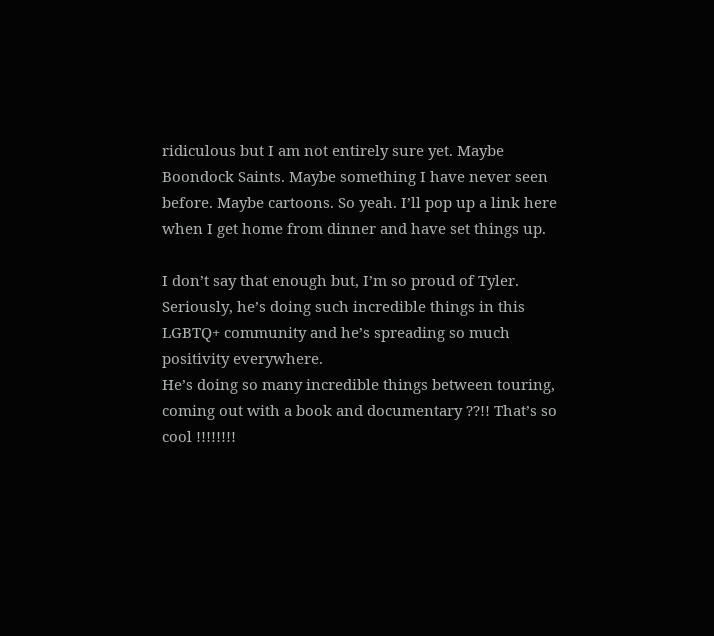ridiculous but I am not entirely sure yet. Maybe Boondock Saints. Maybe something I have never seen before. Maybe cartoons. So yeah. I’ll pop up a link here when I get home from dinner and have set things up.

I don’t say that enough but, I’m so proud of Tyler.
Seriously, he’s doing such incredible things in this LGBTQ+ community and he’s spreading so much positivity everywhere.
He’s doing so many incredible things between touring, coming out with a book and documentary ??!! That’s so cool !!!!!!!!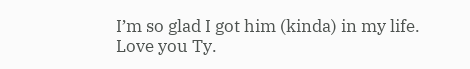I’m so glad I got him (kinda) in my life.
Love you Ty.